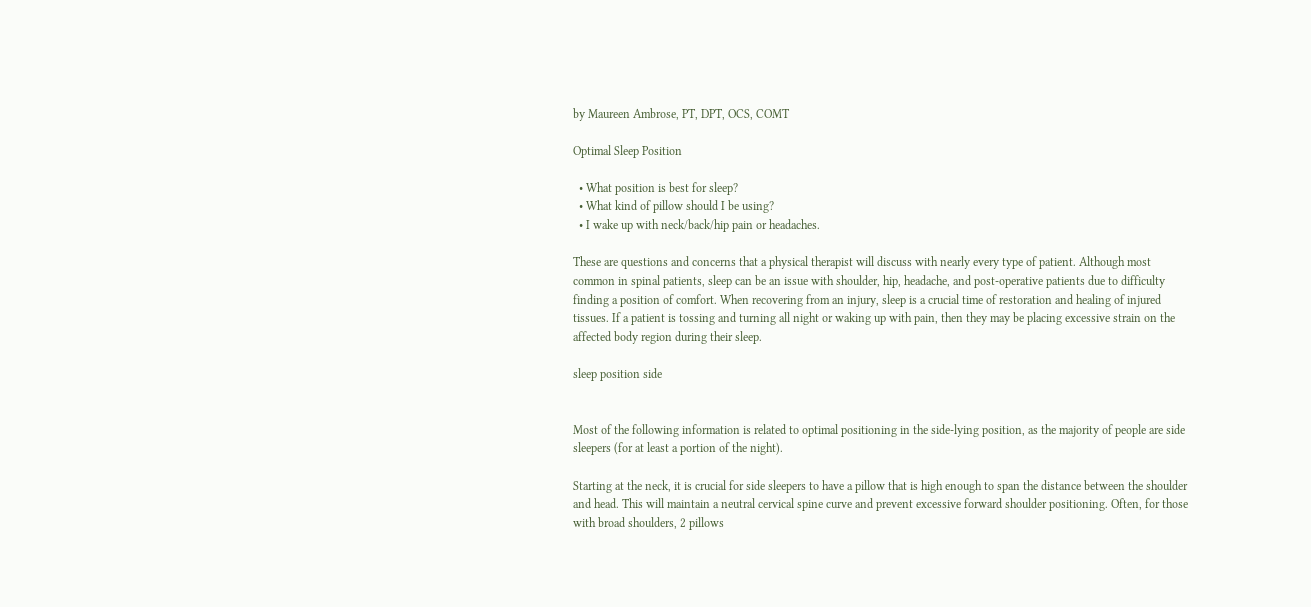by Maureen Ambrose, PT, DPT, OCS, COMT

Optimal Sleep Position

  • What position is best for sleep?
  • What kind of pillow should I be using?
  • I wake up with neck/back/hip pain or headaches.

These are questions and concerns that a physical therapist will discuss with nearly every type of patient. Although most common in spinal patients, sleep can be an issue with shoulder, hip, headache, and post-operative patients due to difficulty finding a position of comfort. When recovering from an injury, sleep is a crucial time of restoration and healing of injured tissues. If a patient is tossing and turning all night or waking up with pain, then they may be placing excessive strain on the affected body region during their sleep.

sleep position side


Most of the following information is related to optimal positioning in the side-lying position, as the majority of people are side sleepers (for at least a portion of the night).

Starting at the neck, it is crucial for side sleepers to have a pillow that is high enough to span the distance between the shoulder and head. This will maintain a neutral cervical spine curve and prevent excessive forward shoulder positioning. Often, for those with broad shoulders, 2 pillows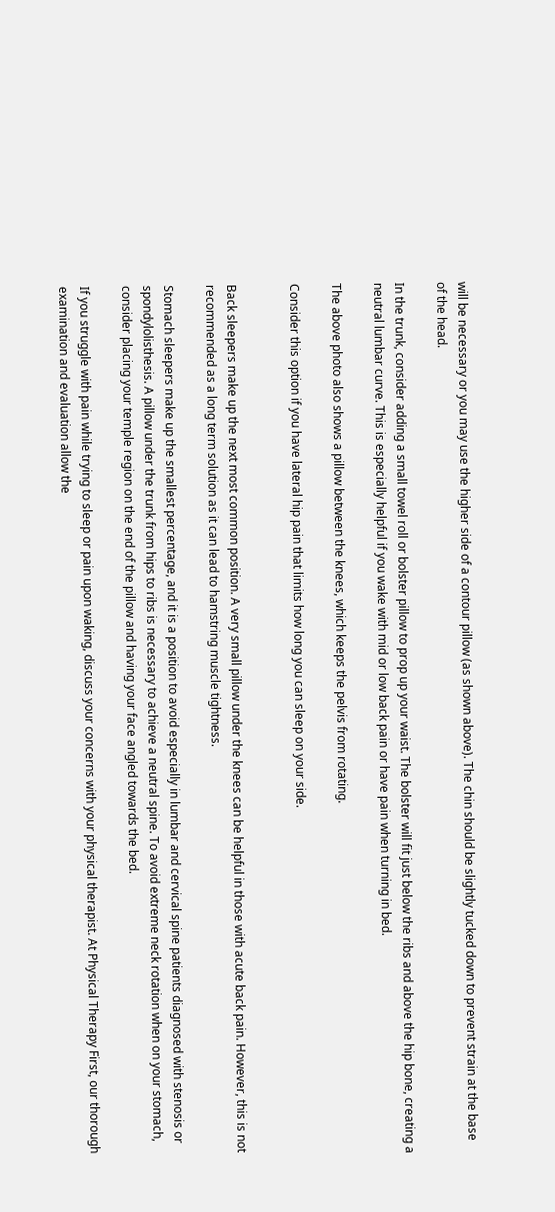will be necessary or you may use the higher side of a contour pillow (as shown above). The chin should be slightly tucked down to prevent strain at the base of the head.

In the trunk, consider adding a small towel roll or bolster pillow to prop up your waist. The bolster will fit just below the ribs and above the hip bone, creating a neutral lumbar curve. This is especially helpful if you wake with mid or low back pain or have pain when turning in bed.

The above photo also shows a pillow between the knees, which keeps the pelvis from rotating.

Consider this option if you have lateral hip pain that limits how long you can sleep on your side.


Back sleepers make up the next most common position. A very small pillow under the knees can be helpful in those with acute back pain. However, this is not recommended as a long term solution as it can lead to hamstring muscle tightness.

Stomach sleepers make up the smallest percentage, and it is a position to avoid especially in lumbar and cervical spine patients diagnosed with stenosis or spondylolisthesis. A pillow under the trunk from hips to ribs is necessary to achieve a neutral spine. To avoid extreme neck rotation when on your stomach, consider placing your temple region on the end of the pillow and having your face angled towards the bed.

If you struggle with pain while trying to sleep or pain upon waking, discuss your concerns with your physical therapist. At Physical Therapy First, our thorough examination and evaluation allow the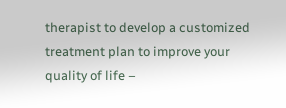therapist to develop a customized treatment plan to improve your quality of life –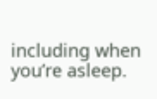including when you’re asleep.